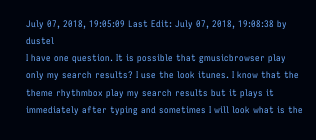July 07, 2018, 19:05:09 Last Edit: July 07, 2018, 19:08:38 by dustel
I have one question. It is possible that gmusicbrowser play only my search results? I use the look itunes. I know that the theme rhythmbox play my search results but it plays it immediately after typing and sometimes I will look what is the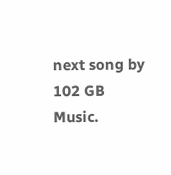next song by 102 GB Music.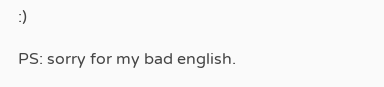:)

PS: sorry for my bad english.